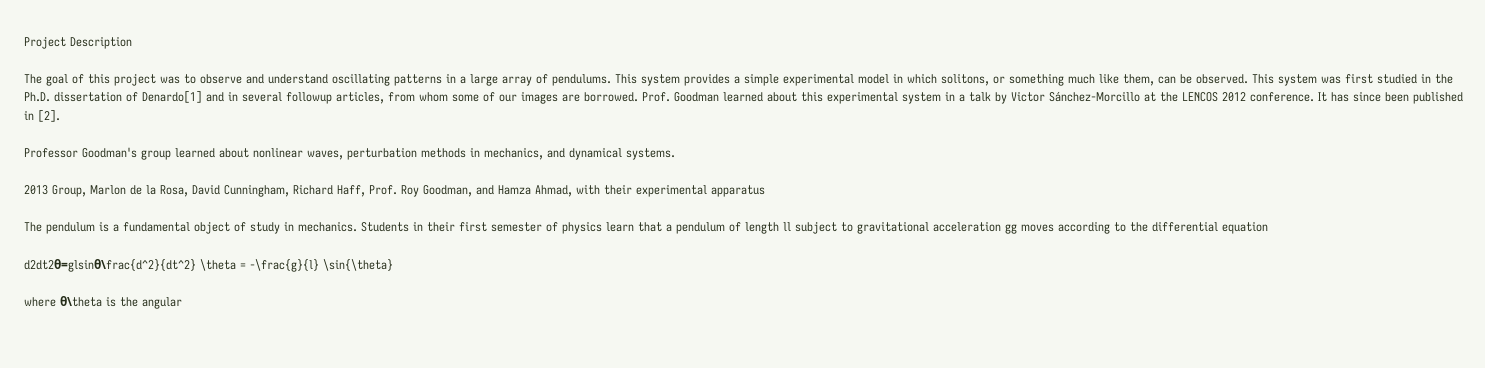Project Description

The goal of this project was to observe and understand oscillating patterns in a large array of pendulums. This system provides a simple experimental model in which solitons, or something much like them, can be observed. This system was first studied in the Ph.D. dissertation of Denardo[1] and in several followup articles, from whom some of our images are borrowed. Prof. Goodman learned about this experimental system in a talk by Victor Sánchez-Morcillo at the LENCOS 2012 conference. It has since been published in [2].

Professor Goodman's group learned about nonlinear waves, perturbation methods in mechanics, and dynamical systems.

2013 Group, Marlon de la Rosa, David Cunningham, Richard Haff, Prof. Roy Goodman, and Hamza Ahmad, with their experimental apparatus

The pendulum is a fundamental object of study in mechanics. Students in their first semester of physics learn that a pendulum of length ll subject to gravitational acceleration gg moves according to the differential equation

d2dt2θ=glsinθ\frac{d^2}{dt^2} \theta = -\frac{g}{l} \sin{\theta}

where θ\theta is the angular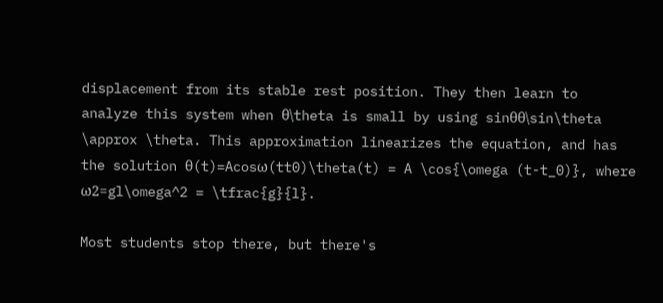displacement from its stable rest position. They then learn to analyze this system when θ\theta is small by using sinθθ\sin\theta \approx \theta. This approximation linearizes the equation, and has the solution θ(t)=Acosω(tt0)\theta(t) = A \cos{\omega (t-t_0)}, where ω2=gl\omega^2 = \tfrac{g}{l}.

Most students stop there, but there's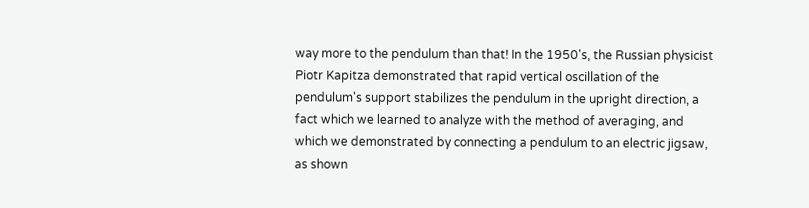way more to the pendulum than that! In the 1950's, the Russian physicist Piotr Kapitza demonstrated that rapid vertical oscillation of the pendulum's support stabilizes the pendulum in the upright direction, a fact which we learned to analyze with the method of averaging, and which we demonstrated by connecting a pendulum to an electric jigsaw, as shown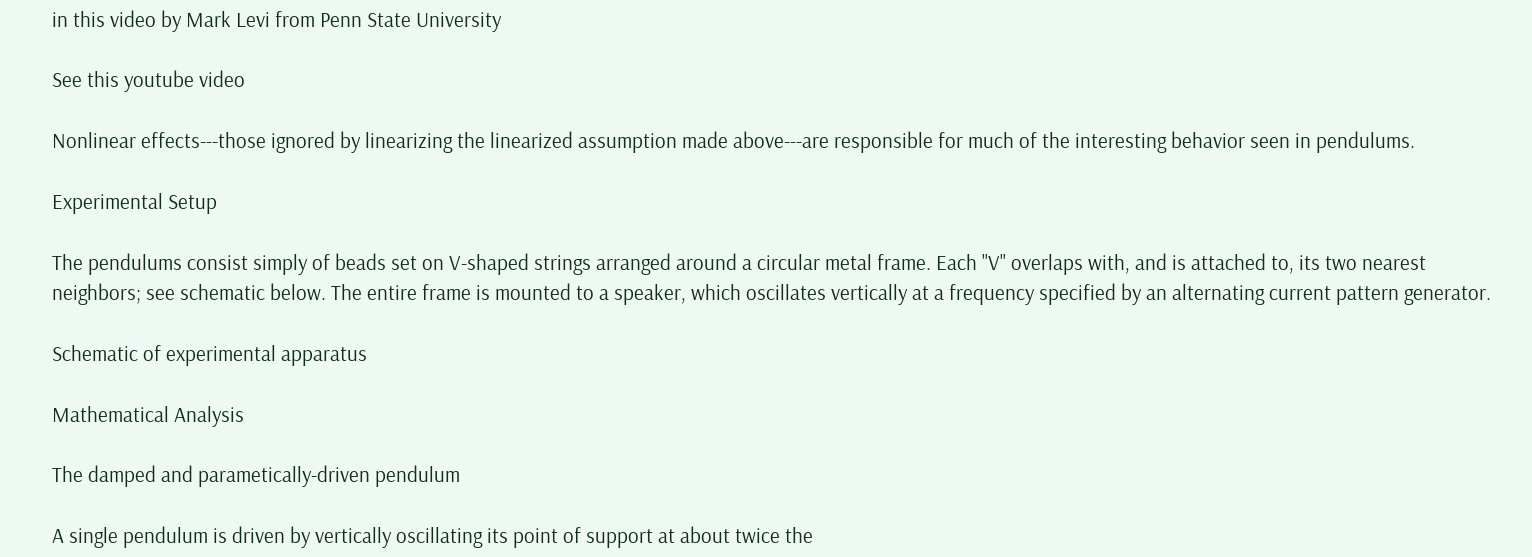in this video by Mark Levi from Penn State University

See this youtube video

Nonlinear effects---those ignored by linearizing the linearized assumption made above---are responsible for much of the interesting behavior seen in pendulums.

Experimental Setup

The pendulums consist simply of beads set on V-shaped strings arranged around a circular metal frame. Each "V" overlaps with, and is attached to, its two nearest neighbors; see schematic below. The entire frame is mounted to a speaker, which oscillates vertically at a frequency specified by an alternating current pattern generator.

Schematic of experimental apparatus

Mathematical Analysis

The damped and parametically-driven pendulum

A single pendulum is driven by vertically oscillating its point of support at about twice the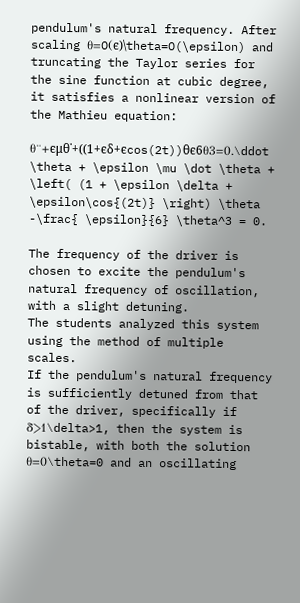pendulum's natural frequency. After scaling θ=O(ϵ)\theta=O(\epsilon) and truncating the Taylor series for the sine function at cubic degree, it satisfies a nonlinear version of the Mathieu equation:

θ¨+ϵμθ˙+((1+ϵδ+ϵcos(2t))θϵ6θ3=0.\ddot \theta + \epsilon \mu \dot \theta + \left( (1 + \epsilon \delta + \epsilon\cos{(2t)} \right) \theta -\frac{ \epsilon}{6} \theta^3 = 0.

The frequency of the driver is chosen to excite the pendulum's natural frequency of oscillation, with a slight detuning.
The students analyzed this system using the method of multiple scales.
If the pendulum's natural frequency is sufficiently detuned from that of the driver, specifically if δ>1\delta>1, then the system is bistable, with both the solution θ=0\theta=0 and an oscillating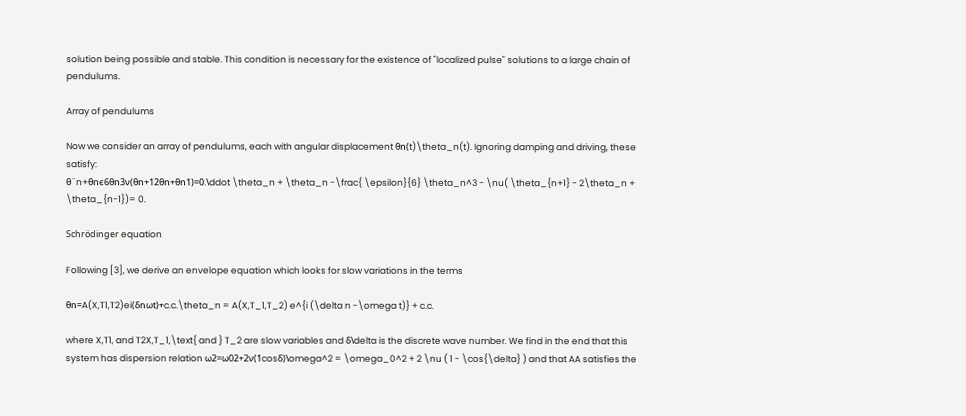solution being possible and stable. This condition is necessary for the existence of "localized pulse" solutions to a large chain of pendulums.

Array of pendulums

Now we consider an array of pendulums, each with angular displacement θn(t)\theta_n(t). Ignoring damping and driving, these satisfy:
θ¨n+θnϵ6θn3ν(θn+12θn+θn1)=0.\ddot \theta_n + \theta_n -\frac{ \epsilon}{6} \theta_n^3 - \nu( \theta_{n+1} - 2\theta_n + \theta_{n-1})= 0.

Schrödinger equation

Following [3], we derive an envelope equation which looks for slow variations in the terms

θn=A(X,T1,T2)ei(δnωt)+c.c.\theta_n = A(X,T_1,T_2) e^{i (\delta n -\omega t)} + c.c.

where X,T1, and T2X,T_1,\text{ and } T_2 are slow variables and δ\delta is the discrete wave number. We find in the end that this system has dispersion relation ω2=ω02+2ν(1cosδ)\omega^2 = \omega_0^2 + 2 \nu ( 1 - \cos{\delta} ) and that AA satisfies the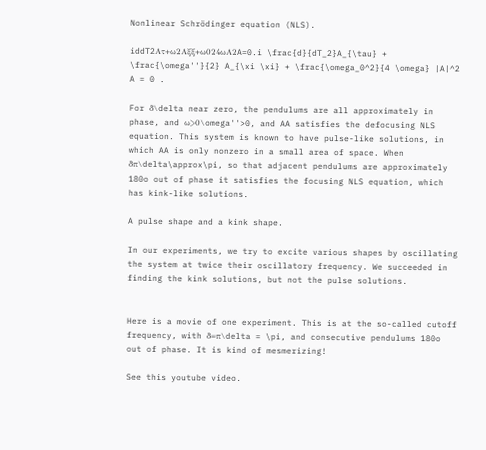Nonlinear Schrödinger equation (NLS).

iddT2Aτ+ω2Aξξ+ω024ωA2A=0.i \frac{d}{dT_2}A_{\tau} + \frac{\omega''}{2} A_{\xi \xi} + \frac{\omega_0^2}{4 \omega} |A|^2 A = 0 .

For δ\delta near zero, the pendulums are all approximately in phase, and ω>0\omega''>0, and AA satisfies the defocusing NLS equation. This system is known to have pulse-like solutions, in which AA is only nonzero in a small area of space. When δπ\delta\approx\pi, so that adjacent pendulums are approximately 180o out of phase it satisfies the focusing NLS equation, which has kink-like solutions.

A pulse shape and a kink shape.

In our experiments, we try to excite various shapes by oscillating the system at twice their oscillatory frequency. We succeeded in finding the kink solutions, but not the pulse solutions.


Here is a movie of one experiment. This is at the so-called cutoff frequency, with δ=π\delta = \pi, and consecutive pendulums 180o out of phase. It is kind of mesmerizing!

See this youtube video.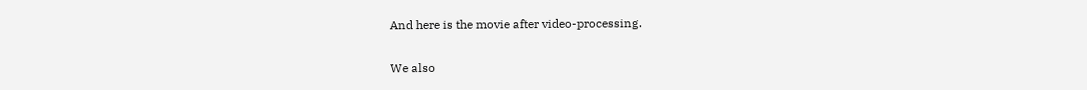And here is the movie after video-processing.

We also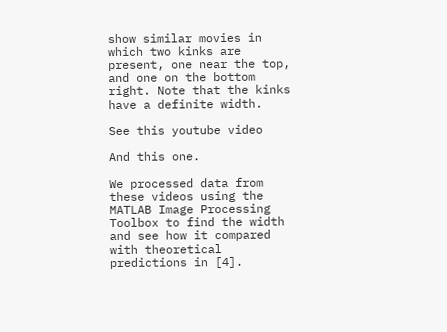show similar movies in which two kinks are present, one near the top, and one on the bottom right. Note that the kinks have a definite width.

See this youtube video

And this one.

We processed data from these videos using the MATLAB Image Processing Toolbox to find the width and see how it compared with theoretical predictions in [4].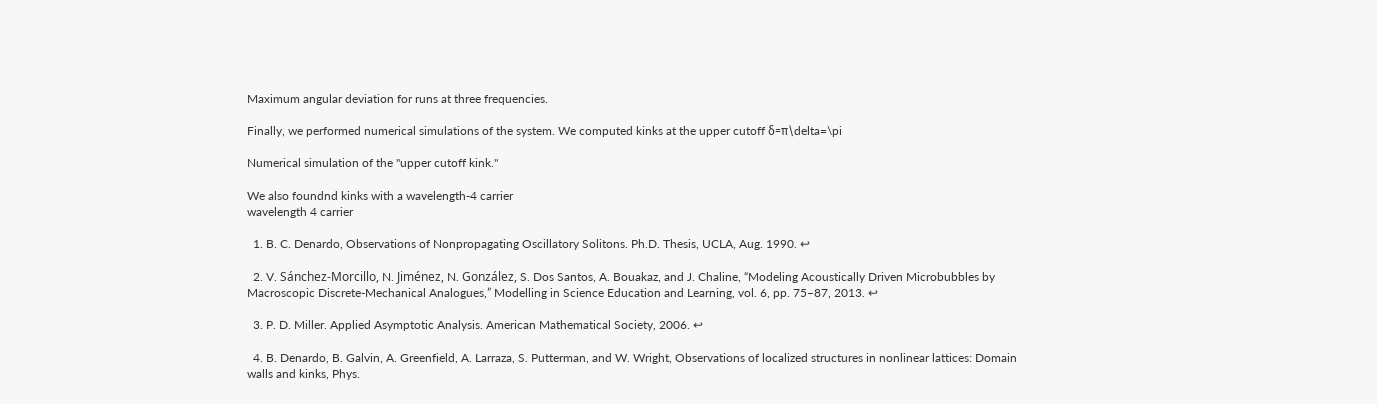Maximum angular deviation for runs at three frequencies.

Finally, we performed numerical simulations of the system. We computed kinks at the upper cutoff δ=π\delta=\pi

Numerical simulation of the "upper cutoff kink."

We also foundnd kinks with a wavelength-4 carrier
wavelength 4 carrier

  1. B. C. Denardo, Observations of Nonpropagating Oscillatory Solitons. Ph.D. Thesis, UCLA, Aug. 1990. ↩

  2. V. Sánchez-Morcillo, N. Jiménez, N. González, S. Dos Santos, A. Bouakaz, and J. Chaline, “Modeling Acoustically Driven Microbubbles by Macroscopic Discrete-Mechanical Analogues,” Modelling in Science Education and Learning, vol. 6, pp. 75–87, 2013. ↩

  3. P. D. Miller. Applied Asymptotic Analysis. American Mathematical Society, 2006. ↩

  4. B. Denardo, B. Galvin, A. Greenfield, A. Larraza, S. Putterman, and W. Wright, Observations of localized structures in nonlinear lattices: Domain walls and kinks, Phys.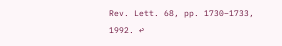Rev. Lett. 68, pp. 1730–1733, 1992. ↩